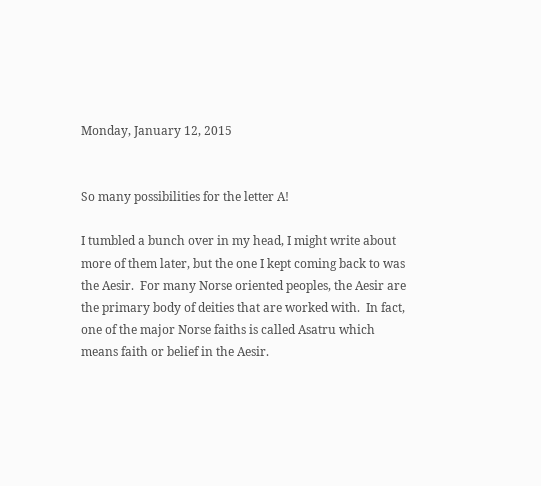Monday, January 12, 2015


So many possibilities for the letter A!

I tumbled a bunch over in my head, I might write about more of them later, but the one I kept coming back to was the Aesir.  For many Norse oriented peoples, the Aesir are the primary body of deities that are worked with.  In fact, one of the major Norse faiths is called Asatru which means faith or belief in the Aesir.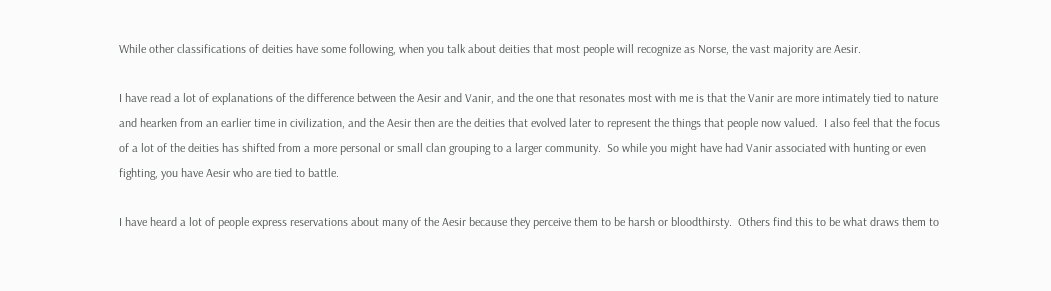While other classifications of deities have some following, when you talk about deities that most people will recognize as Norse, the vast majority are Aesir.

I have read a lot of explanations of the difference between the Aesir and Vanir, and the one that resonates most with me is that the Vanir are more intimately tied to nature and hearken from an earlier time in civilization, and the Aesir then are the deities that evolved later to represent the things that people now valued.  I also feel that the focus of a lot of the deities has shifted from a more personal or small clan grouping to a larger community.  So while you might have had Vanir associated with hunting or even fighting, you have Aesir who are tied to battle.

I have heard a lot of people express reservations about many of the Aesir because they perceive them to be harsh or bloodthirsty.  Others find this to be what draws them to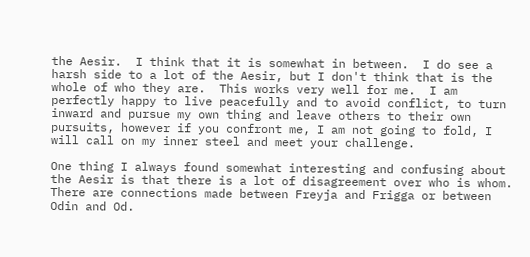the Aesir.  I think that it is somewhat in between.  I do see a harsh side to a lot of the Aesir, but I don't think that is the whole of who they are.  This works very well for me.  I am perfectly happy to live peacefully and to avoid conflict, to turn inward and pursue my own thing and leave others to their own pursuits, however if you confront me, I am not going to fold, I will call on my inner steel and meet your challenge.

One thing I always found somewhat interesting and confusing about the Aesir is that there is a lot of disagreement over who is whom.  There are connections made between Freyja and Frigga or between Odin and Od.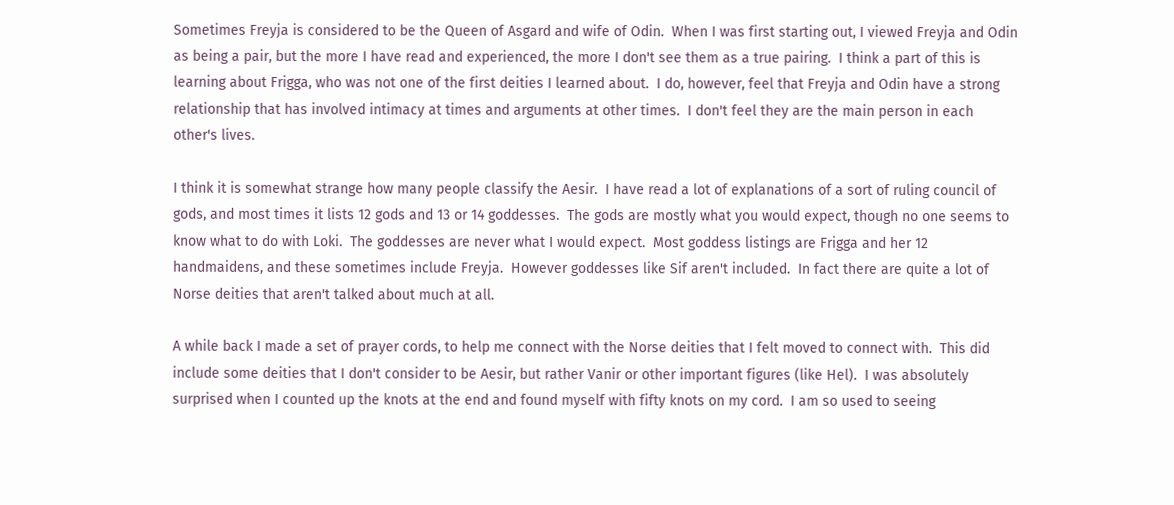Sometimes Freyja is considered to be the Queen of Asgard and wife of Odin.  When I was first starting out, I viewed Freyja and Odin as being a pair, but the more I have read and experienced, the more I don't see them as a true pairing.  I think a part of this is learning about Frigga, who was not one of the first deities I learned about.  I do, however, feel that Freyja and Odin have a strong relationship that has involved intimacy at times and arguments at other times.  I don't feel they are the main person in each other's lives.

I think it is somewhat strange how many people classify the Aesir.  I have read a lot of explanations of a sort of ruling council of gods, and most times it lists 12 gods and 13 or 14 goddesses.  The gods are mostly what you would expect, though no one seems to know what to do with Loki.  The goddesses are never what I would expect.  Most goddess listings are Frigga and her 12 handmaidens, and these sometimes include Freyja.  However goddesses like Sif aren't included.  In fact there are quite a lot of Norse deities that aren't talked about much at all.

A while back I made a set of prayer cords, to help me connect with the Norse deities that I felt moved to connect with.  This did include some deities that I don't consider to be Aesir, but rather Vanir or other important figures (like Hel).  I was absolutely surprised when I counted up the knots at the end and found myself with fifty knots on my cord.  I am so used to seeing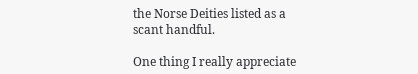the Norse Deities listed as a scant handful.

One thing I really appreciate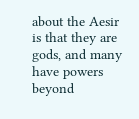about the Aesir is that they are gods, and many have powers beyond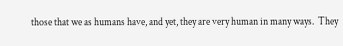those that we as humans have, and yet, they are very human in many ways.  They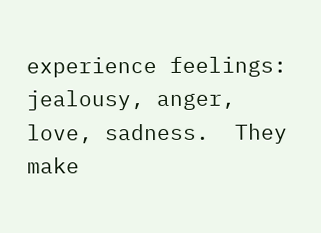experience feelings:  jealousy, anger, love, sadness.  They make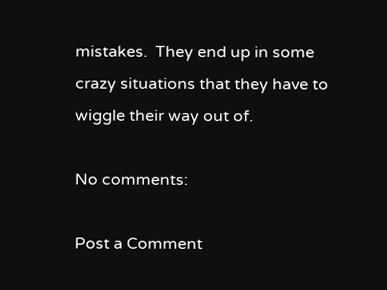mistakes.  They end up in some crazy situations that they have to wiggle their way out of.

No comments:

Post a Comment